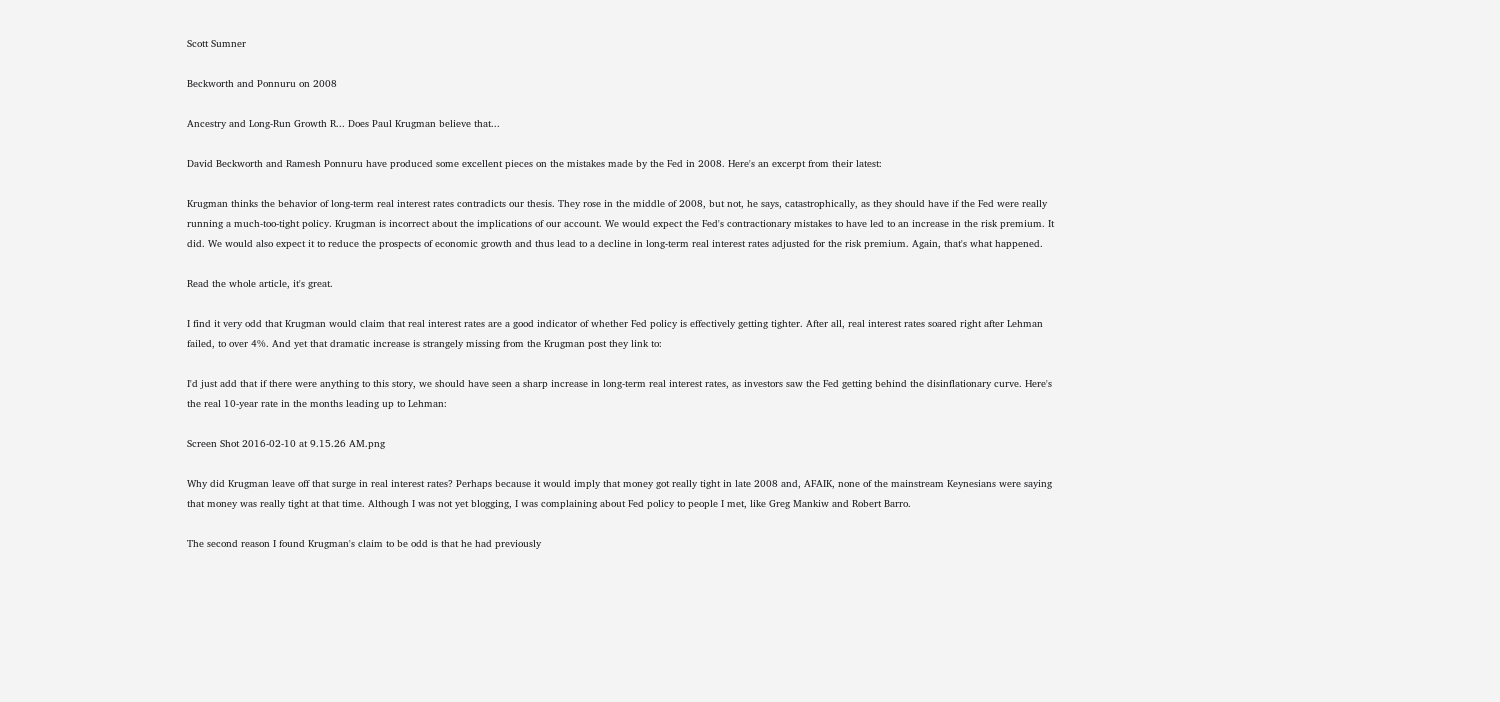Scott Sumner

Beckworth and Ponnuru on 2008

Ancestry and Long-Run Growth R... Does Paul Krugman believe that...

David Beckworth and Ramesh Ponnuru have produced some excellent pieces on the mistakes made by the Fed in 2008. Here's an excerpt from their latest:

Krugman thinks the behavior of long-term real interest rates contradicts our thesis. They rose in the middle of 2008, but not, he says, catastrophically, as they should have if the Fed were really running a much-too-tight policy. Krugman is incorrect about the implications of our account. We would expect the Fed's contractionary mistakes to have led to an increase in the risk premium. It did. We would also expect it to reduce the prospects of economic growth and thus lead to a decline in long-term real interest rates adjusted for the risk premium. Again, that's what happened.

Read the whole article, it's great.

I find it very odd that Krugman would claim that real interest rates are a good indicator of whether Fed policy is effectively getting tighter. After all, real interest rates soared right after Lehman failed, to over 4%. And yet that dramatic increase is strangely missing from the Krugman post they link to:

I'd just add that if there were anything to this story, we should have seen a sharp increase in long-term real interest rates, as investors saw the Fed getting behind the disinflationary curve. Here's the real 10-year rate in the months leading up to Lehman:

Screen Shot 2016-02-10 at 9.15.26 AM.png

Why did Krugman leave off that surge in real interest rates? Perhaps because it would imply that money got really tight in late 2008 and, AFAIK, none of the mainstream Keynesians were saying that money was really tight at that time. Although I was not yet blogging, I was complaining about Fed policy to people I met, like Greg Mankiw and Robert Barro.

The second reason I found Krugman's claim to be odd is that he had previously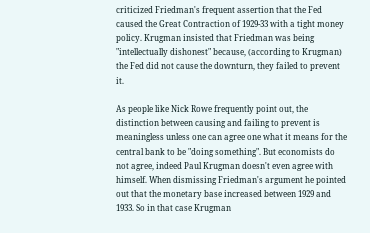criticized Friedman's frequent assertion that the Fed caused the Great Contraction of 1929-33 with a tight money policy. Krugman insisted that Friedman was being "intellectually dishonest" because, (according to Krugman) the Fed did not cause the downturn, they failed to prevent it.

As people like Nick Rowe frequently point out, the distinction between causing and failing to prevent is meaningless unless one can agree one what it means for the central bank to be "doing something". But economists do not agree, indeed Paul Krugman doesn't even agree with himself. When dismissing Friedman's argument he pointed out that the monetary base increased between 1929 and 1933. So in that case Krugman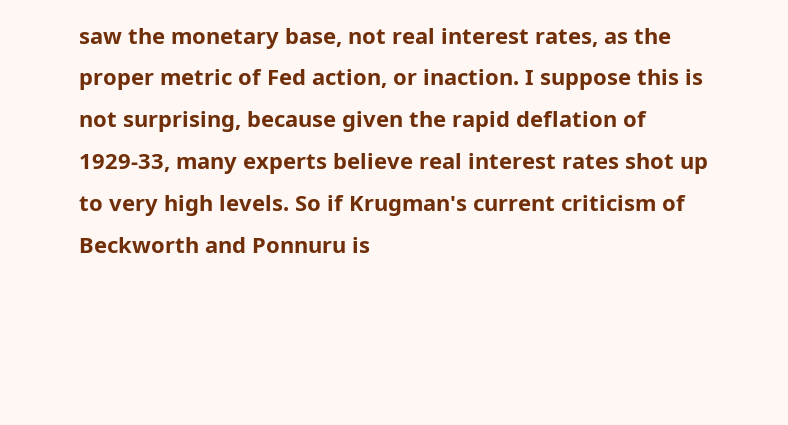saw the monetary base, not real interest rates, as the proper metric of Fed action, or inaction. I suppose this is not surprising, because given the rapid deflation of 1929-33, many experts believe real interest rates shot up to very high levels. So if Krugman's current criticism of Beckworth and Ponnuru is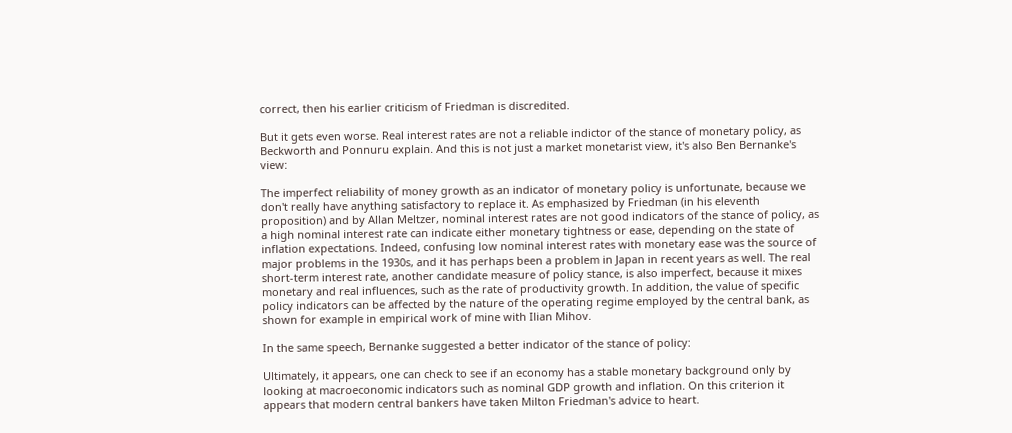correct, then his earlier criticism of Friedman is discredited.

But it gets even worse. Real interest rates are not a reliable indictor of the stance of monetary policy, as Beckworth and Ponnuru explain. And this is not just a market monetarist view, it's also Ben Bernanke's view:

The imperfect reliability of money growth as an indicator of monetary policy is unfortunate, because we don't really have anything satisfactory to replace it. As emphasized by Friedman (in his eleventh proposition) and by Allan Meltzer, nominal interest rates are not good indicators of the stance of policy, as a high nominal interest rate can indicate either monetary tightness or ease, depending on the state of inflation expectations. Indeed, confusing low nominal interest rates with monetary ease was the source of major problems in the 1930s, and it has perhaps been a problem in Japan in recent years as well. The real short-term interest rate, another candidate measure of policy stance, is also imperfect, because it mixes monetary and real influences, such as the rate of productivity growth. In addition, the value of specific policy indicators can be affected by the nature of the operating regime employed by the central bank, as shown for example in empirical work of mine with Ilian Mihov.

In the same speech, Bernanke suggested a better indicator of the stance of policy:

Ultimately, it appears, one can check to see if an economy has a stable monetary background only by looking at macroeconomic indicators such as nominal GDP growth and inflation. On this criterion it appears that modern central bankers have taken Milton Friedman's advice to heart.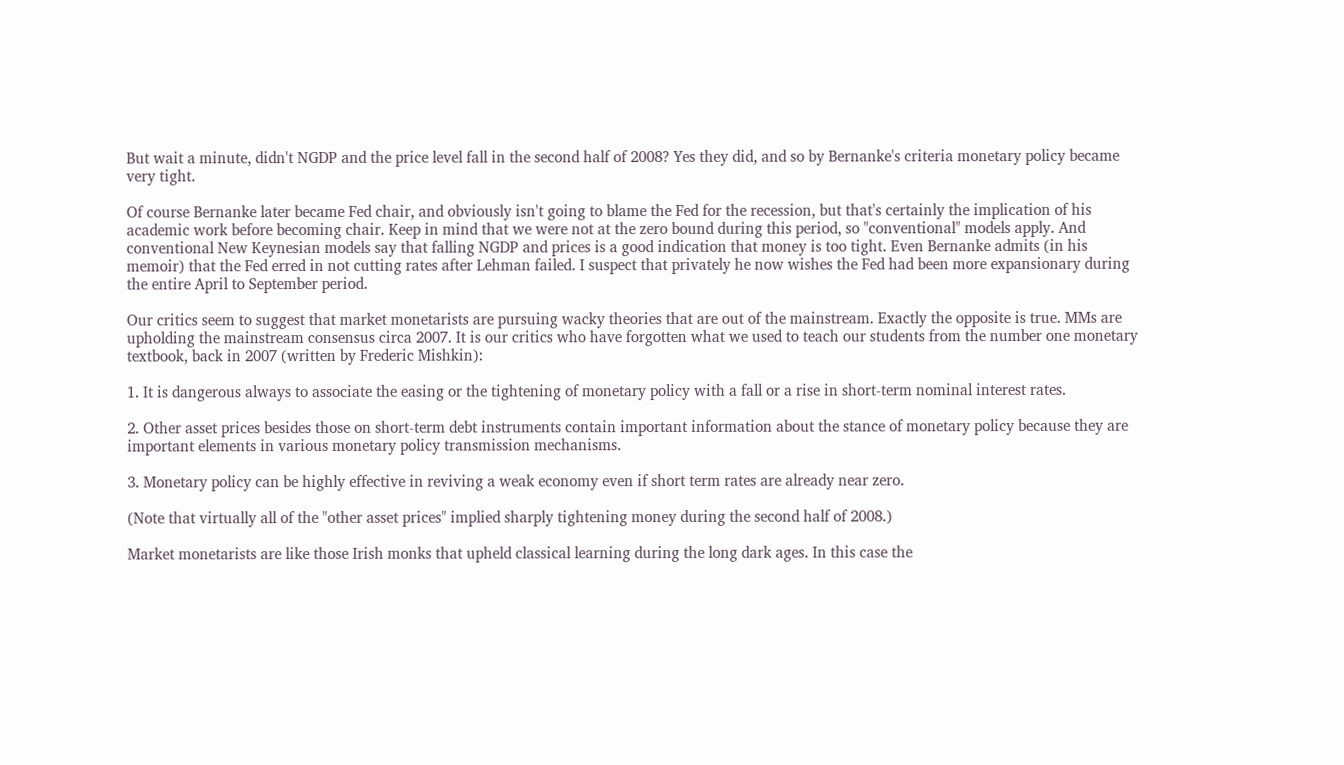But wait a minute, didn't NGDP and the price level fall in the second half of 2008? Yes they did, and so by Bernanke's criteria monetary policy became very tight.

Of course Bernanke later became Fed chair, and obviously isn't going to blame the Fed for the recession, but that's certainly the implication of his academic work before becoming chair. Keep in mind that we were not at the zero bound during this period, so "conventional" models apply. And conventional New Keynesian models say that falling NGDP and prices is a good indication that money is too tight. Even Bernanke admits (in his memoir) that the Fed erred in not cutting rates after Lehman failed. I suspect that privately he now wishes the Fed had been more expansionary during the entire April to September period.

Our critics seem to suggest that market monetarists are pursuing wacky theories that are out of the mainstream. Exactly the opposite is true. MMs are upholding the mainstream consensus circa 2007. It is our critics who have forgotten what we used to teach our students from the number one monetary textbook, back in 2007 (written by Frederic Mishkin):

1. It is dangerous always to associate the easing or the tightening of monetary policy with a fall or a rise in short-term nominal interest rates.

2. Other asset prices besides those on short-term debt instruments contain important information about the stance of monetary policy because they are important elements in various monetary policy transmission mechanisms.

3. Monetary policy can be highly effective in reviving a weak economy even if short term rates are already near zero.

(Note that virtually all of the "other asset prices" implied sharply tightening money during the second half of 2008.)

Market monetarists are like those Irish monks that upheld classical learning during the long dark ages. In this case the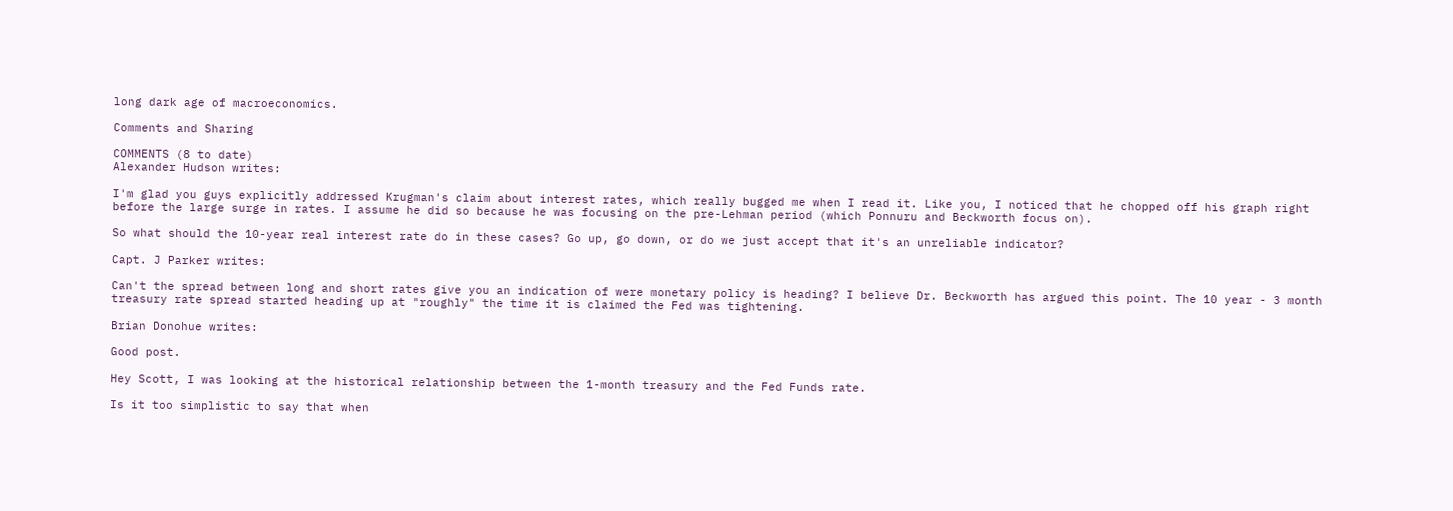long dark age of macroeconomics.

Comments and Sharing

COMMENTS (8 to date)
Alexander Hudson writes:

I'm glad you guys explicitly addressed Krugman's claim about interest rates, which really bugged me when I read it. Like you, I noticed that he chopped off his graph right before the large surge in rates. I assume he did so because he was focusing on the pre-Lehman period (which Ponnuru and Beckworth focus on).

So what should the 10-year real interest rate do in these cases? Go up, go down, or do we just accept that it's an unreliable indicator?

Capt. J Parker writes:

Can't the spread between long and short rates give you an indication of were monetary policy is heading? I believe Dr. Beckworth has argued this point. The 10 year - 3 month treasury rate spread started heading up at "roughly" the time it is claimed the Fed was tightening.

Brian Donohue writes:

Good post.

Hey Scott, I was looking at the historical relationship between the 1-month treasury and the Fed Funds rate.

Is it too simplistic to say that when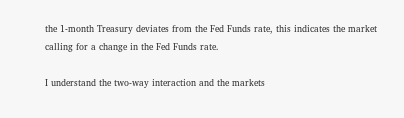the 1-month Treasury deviates from the Fed Funds rate, this indicates the market calling for a change in the Fed Funds rate.

I understand the two-way interaction and the markets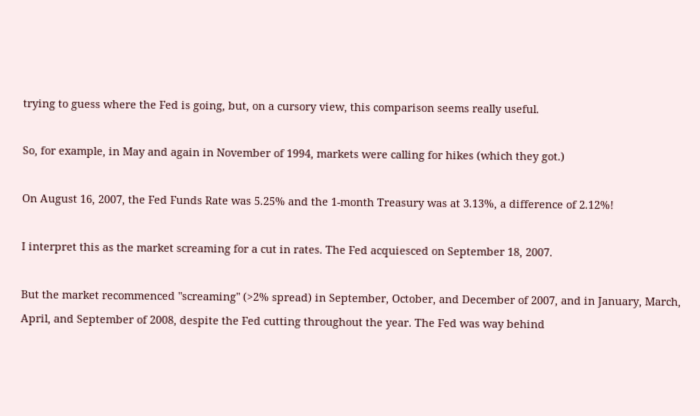trying to guess where the Fed is going, but, on a cursory view, this comparison seems really useful.

So, for example, in May and again in November of 1994, markets were calling for hikes (which they got.)

On August 16, 2007, the Fed Funds Rate was 5.25% and the 1-month Treasury was at 3.13%, a difference of 2.12%!

I interpret this as the market screaming for a cut in rates. The Fed acquiesced on September 18, 2007.

But the market recommenced "screaming" (>2% spread) in September, October, and December of 2007, and in January, March, April, and September of 2008, despite the Fed cutting throughout the year. The Fed was way behind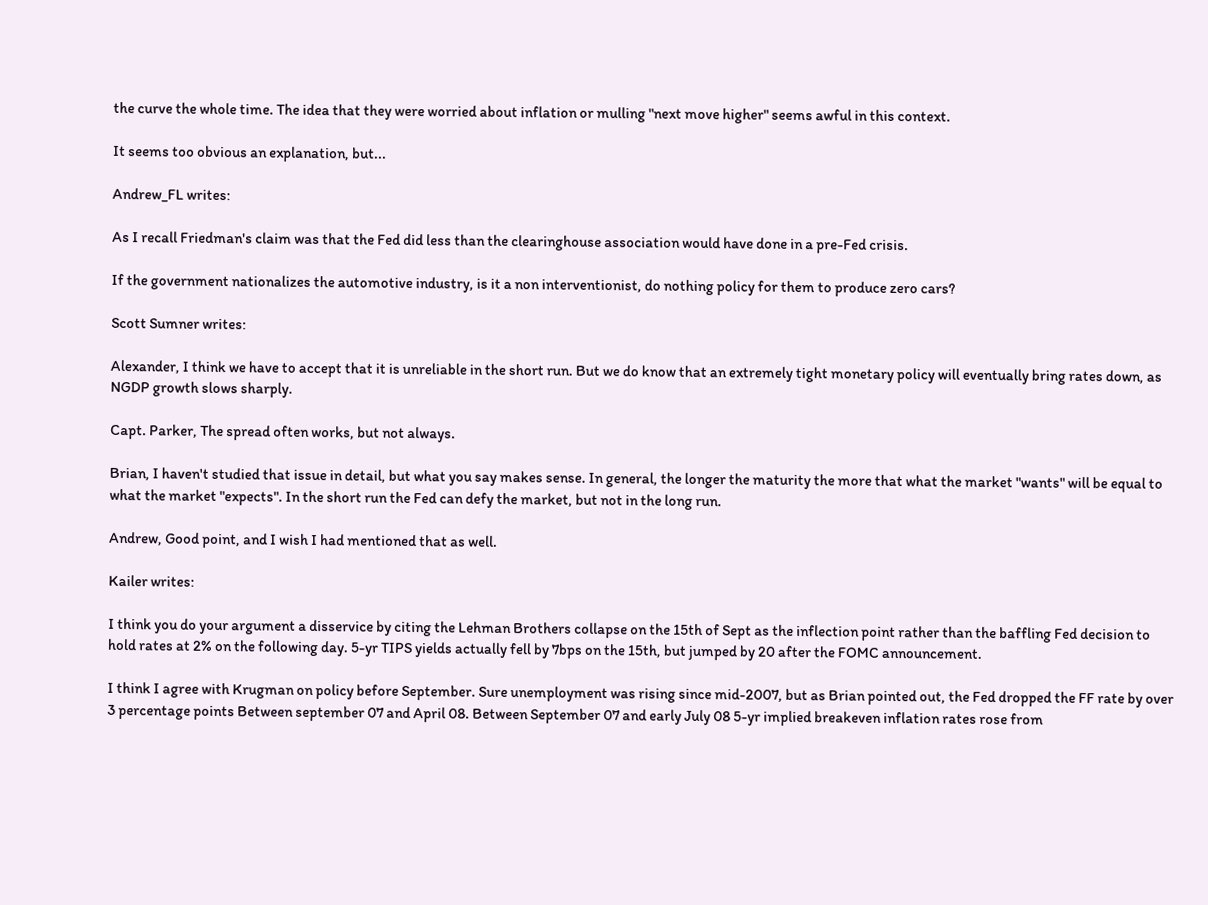the curve the whole time. The idea that they were worried about inflation or mulling "next move higher" seems awful in this context.

It seems too obvious an explanation, but...

Andrew_FL writes:

As I recall Friedman's claim was that the Fed did less than the clearinghouse association would have done in a pre-Fed crisis.

If the government nationalizes the automotive industry, is it a non interventionist, do nothing policy for them to produce zero cars?

Scott Sumner writes:

Alexander, I think we have to accept that it is unreliable in the short run. But we do know that an extremely tight monetary policy will eventually bring rates down, as NGDP growth slows sharply.

Capt. Parker, The spread often works, but not always.

Brian, I haven't studied that issue in detail, but what you say makes sense. In general, the longer the maturity the more that what the market "wants" will be equal to what the market "expects". In the short run the Fed can defy the market, but not in the long run.

Andrew, Good point, and I wish I had mentioned that as well.

Kailer writes:

I think you do your argument a disservice by citing the Lehman Brothers collapse on the 15th of Sept as the inflection point rather than the baffling Fed decision to hold rates at 2% on the following day. 5-yr TIPS yields actually fell by 7bps on the 15th, but jumped by 20 after the FOMC announcement.

I think I agree with Krugman on policy before September. Sure unemployment was rising since mid-2007, but as Brian pointed out, the Fed dropped the FF rate by over 3 percentage points Between september 07 and April 08. Between September 07 and early July 08 5-yr implied breakeven inflation rates rose from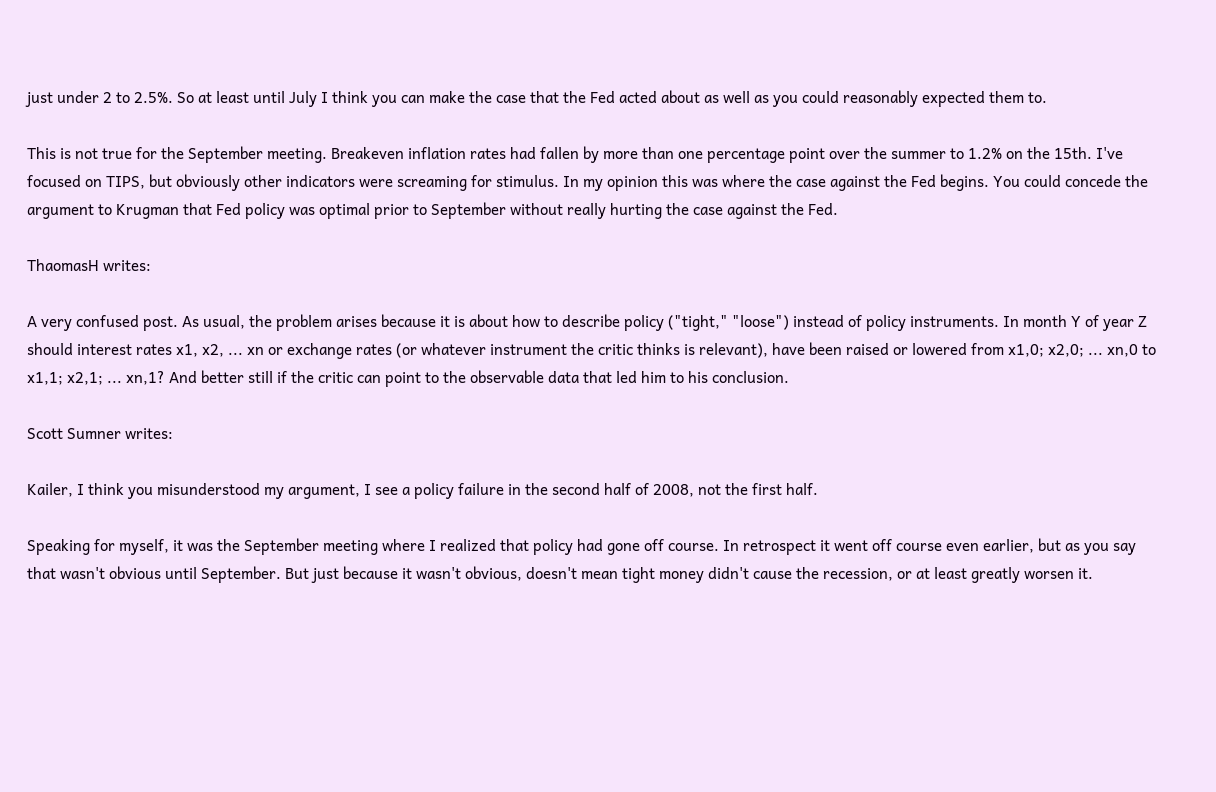just under 2 to 2.5%. So at least until July I think you can make the case that the Fed acted about as well as you could reasonably expected them to.

This is not true for the September meeting. Breakeven inflation rates had fallen by more than one percentage point over the summer to 1.2% on the 15th. I've focused on TIPS, but obviously other indicators were screaming for stimulus. In my opinion this was where the case against the Fed begins. You could concede the argument to Krugman that Fed policy was optimal prior to September without really hurting the case against the Fed.

ThaomasH writes:

A very confused post. As usual, the problem arises because it is about how to describe policy ("tight," "loose") instead of policy instruments. In month Y of year Z should interest rates x1, x2, ... xn or exchange rates (or whatever instrument the critic thinks is relevant), have been raised or lowered from x1,0; x2,0; ... xn,0 to x1,1; x2,1; ... xn,1? And better still if the critic can point to the observable data that led him to his conclusion.

Scott Sumner writes:

Kailer, I think you misunderstood my argument, I see a policy failure in the second half of 2008, not the first half.

Speaking for myself, it was the September meeting where I realized that policy had gone off course. In retrospect it went off course even earlier, but as you say that wasn't obvious until September. But just because it wasn't obvious, doesn't mean tight money didn't cause the recession, or at least greatly worsen it.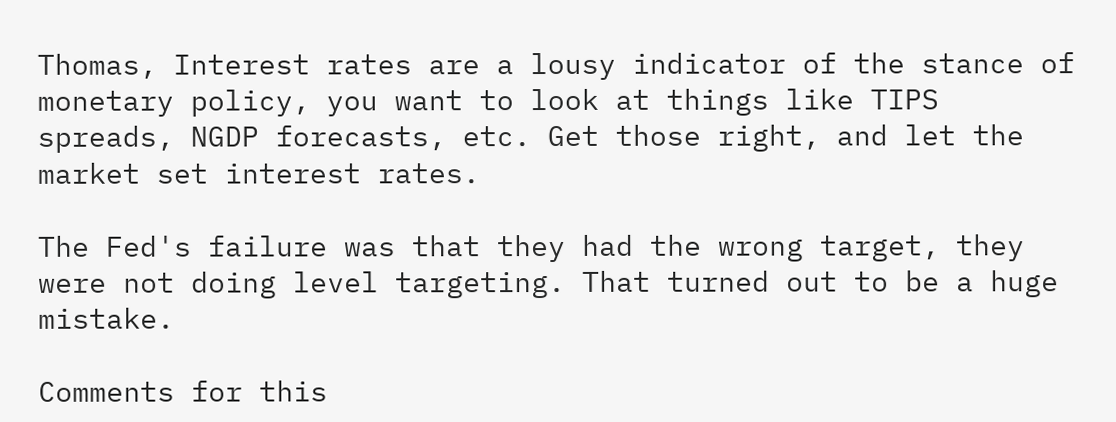Thomas, Interest rates are a lousy indicator of the stance of monetary policy, you want to look at things like TIPS spreads, NGDP forecasts, etc. Get those right, and let the market set interest rates.

The Fed's failure was that they had the wrong target, they were not doing level targeting. That turned out to be a huge mistake.

Comments for this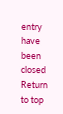entry have been closed
Return to top